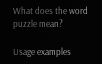What does the word puzzle mean?

Usage examples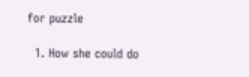for puzzle

  1. How she could do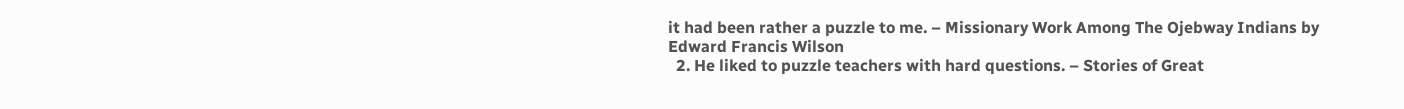it had been rather a puzzle to me. – Missionary Work Among The Ojebway Indians by Edward Francis Wilson
  2. He liked to puzzle teachers with hard questions. – Stories of Great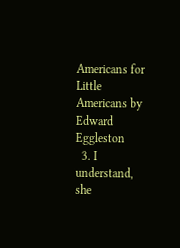Americans for Little Americans by Edward Eggleston
  3. I understand, she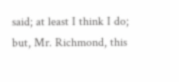said; at least I think I do; but, Mr. Richmond, this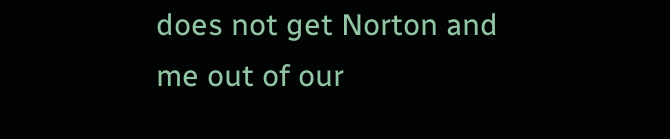does not get Norton and me out of our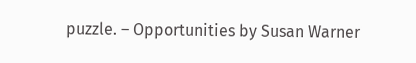puzzle. – Opportunities by Susan Warner